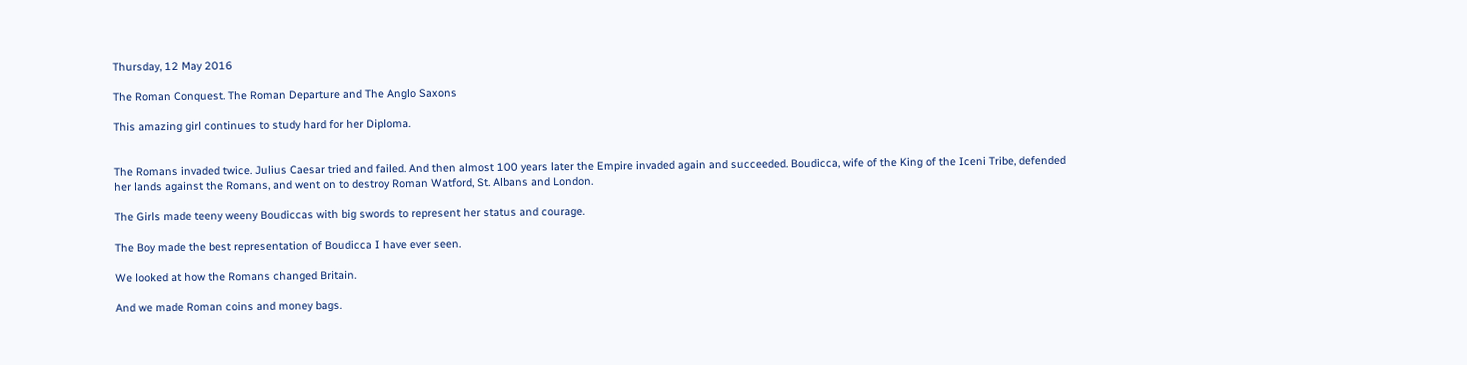Thursday, 12 May 2016

The Roman Conquest. The Roman Departure and The Anglo Saxons

This amazing girl continues to study hard for her Diploma.


The Romans invaded twice. Julius Caesar tried and failed. And then almost 100 years later the Empire invaded again and succeeded. Boudicca, wife of the King of the Iceni Tribe, defended her lands against the Romans, and went on to destroy Roman Watford, St. Albans and London.

The Girls made teeny weeny Boudiccas with big swords to represent her status and courage.

The Boy made the best representation of Boudicca I have ever seen.

We looked at how the Romans changed Britain.

And we made Roman coins and money bags.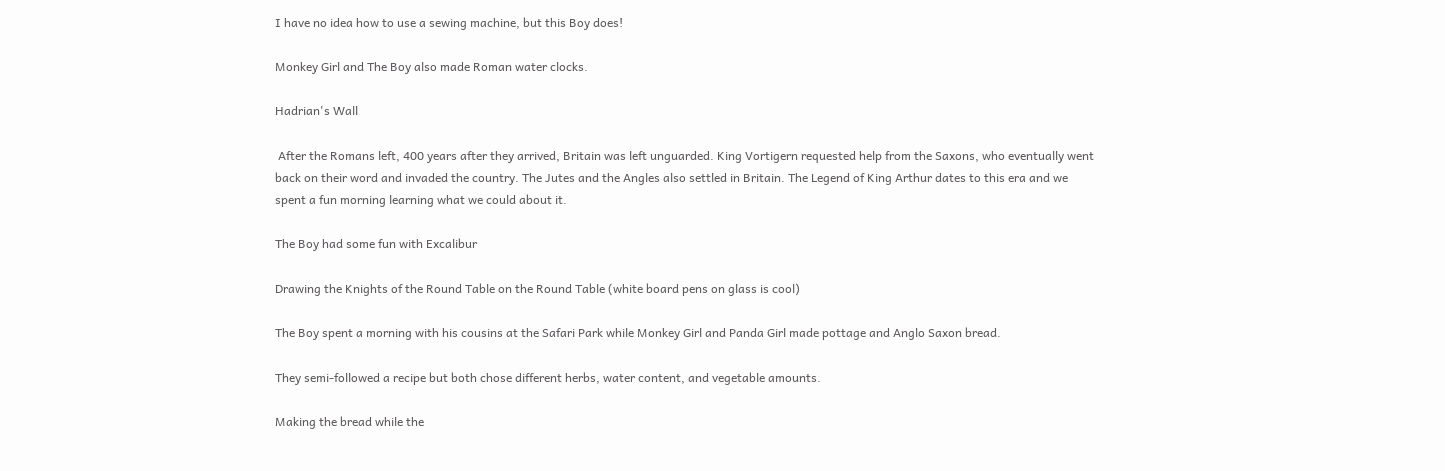I have no idea how to use a sewing machine, but this Boy does!

Monkey Girl and The Boy also made Roman water clocks.

Hadrian's Wall

 After the Romans left, 400 years after they arrived, Britain was left unguarded. King Vortigern requested help from the Saxons, who eventually went back on their word and invaded the country. The Jutes and the Angles also settled in Britain. The Legend of King Arthur dates to this era and we spent a fun morning learning what we could about it.

The Boy had some fun with Excalibur

Drawing the Knights of the Round Table on the Round Table (white board pens on glass is cool)

The Boy spent a morning with his cousins at the Safari Park while Monkey Girl and Panda Girl made pottage and Anglo Saxon bread.

They semi-followed a recipe but both chose different herbs, water content, and vegetable amounts.

Making the bread while the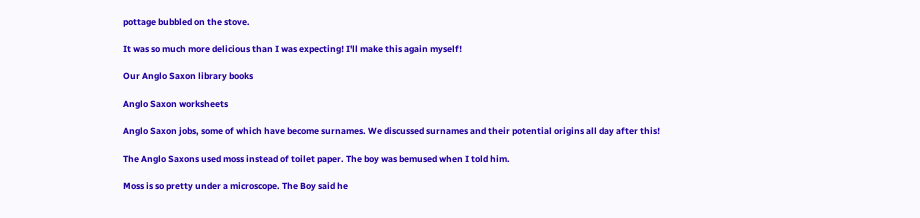pottage bubbled on the stove.

It was so much more delicious than I was expecting! I'll make this again myself!

Our Anglo Saxon library books

Anglo Saxon worksheets

Anglo Saxon jobs, some of which have become surnames. We discussed surnames and their potential origins all day after this!

The Anglo Saxons used moss instead of toilet paper. The boy was bemused when I told him.

Moss is so pretty under a microscope. The Boy said he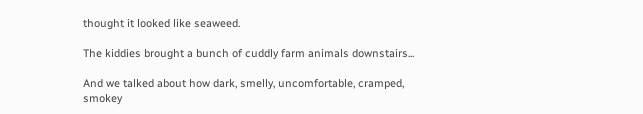thought it looked like seaweed.

The kiddies brought a bunch of cuddly farm animals downstairs...

And we talked about how dark, smelly, uncomfortable, cramped, smokey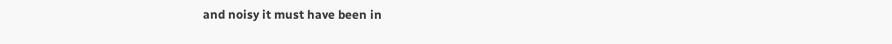and noisy it must have been in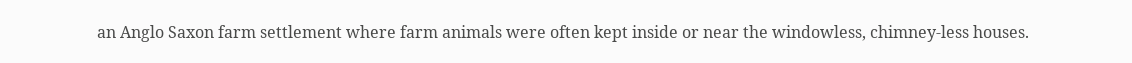an Anglo Saxon farm settlement where farm animals were often kept inside or near the windowless, chimney-less houses.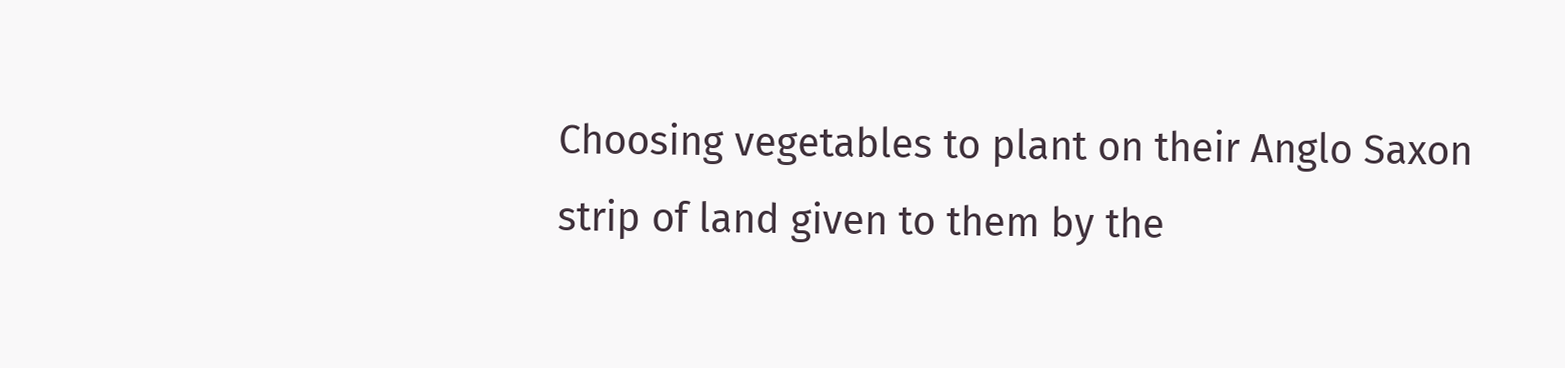Choosing vegetables to plant on their Anglo Saxon strip of land given to them by the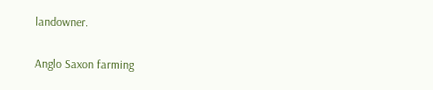landowner.

Anglo Saxon farming